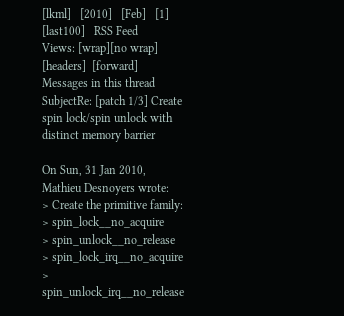[lkml]   [2010]   [Feb]   [1]   [last100]   RSS Feed
Views: [wrap][no wrap]   [headers]  [forward]
Messages in this thread
SubjectRe: [patch 1/3] Create spin lock/spin unlock with distinct memory barrier

On Sun, 31 Jan 2010, Mathieu Desnoyers wrote:
> Create the primitive family:
> spin_lock__no_acquire
> spin_unlock__no_release
> spin_lock_irq__no_acquire
> spin_unlock_irq__no_release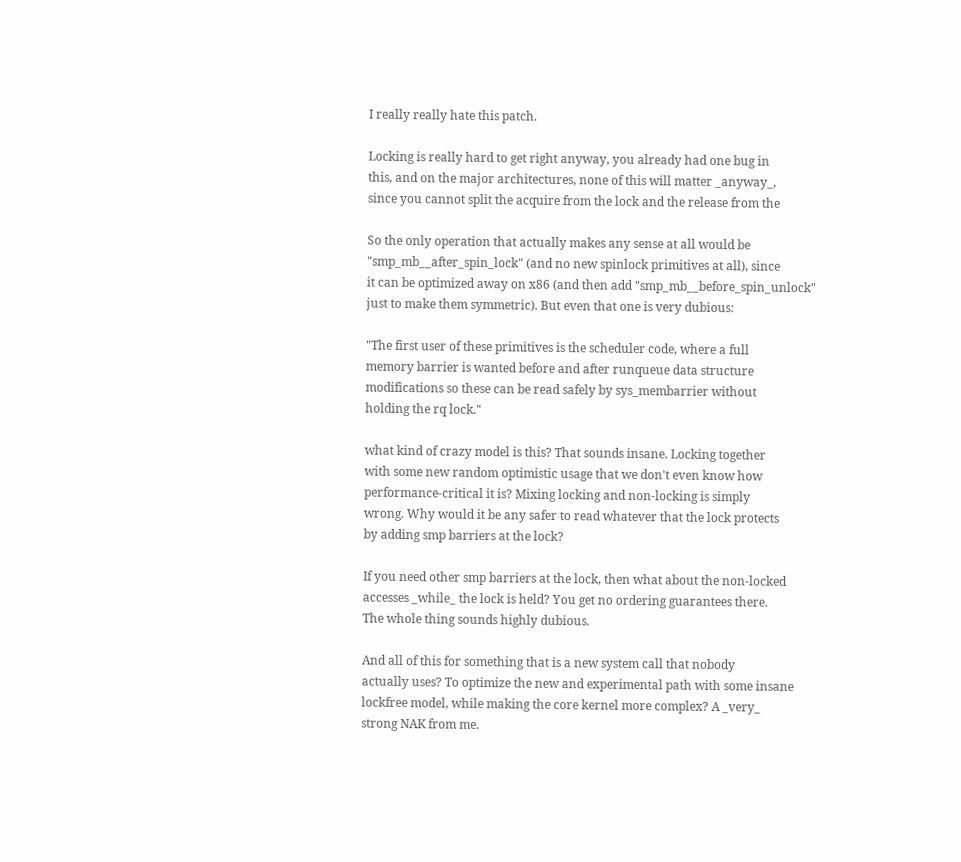I really really hate this patch.

Locking is really hard to get right anyway, you already had one bug in
this, and on the major architectures, none of this will matter _anyway_,
since you cannot split the acquire from the lock and the release from the

So the only operation that actually makes any sense at all would be
"smp_mb__after_spin_lock" (and no new spinlock primitives at all), since
it can be optimized away on x86 (and then add "smp_mb__before_spin_unlock"
just to make them symmetric). But even that one is very dubious:

"The first user of these primitives is the scheduler code, where a full
memory barrier is wanted before and after runqueue data structure
modifications so these can be read safely by sys_membarrier without
holding the rq lock."

what kind of crazy model is this? That sounds insane. Locking together
with some new random optimistic usage that we don't even know how
performance-critical it is? Mixing locking and non-locking is simply
wrong. Why would it be any safer to read whatever that the lock protects
by adding smp barriers at the lock?

If you need other smp barriers at the lock, then what about the non-locked
accesses _while_ the lock is held? You get no ordering guarantees there.
The whole thing sounds highly dubious.

And all of this for something that is a new system call that nobody
actually uses? To optimize the new and experimental path with some insane
lockfree model, while making the core kernel more complex? A _very_
strong NAK from me.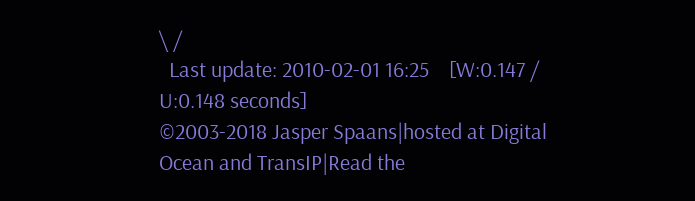\ /
  Last update: 2010-02-01 16:25    [W:0.147 / U:0.148 seconds]
©2003-2018 Jasper Spaans|hosted at Digital Ocean and TransIP|Read the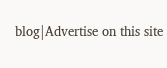blog|Advertise on this site